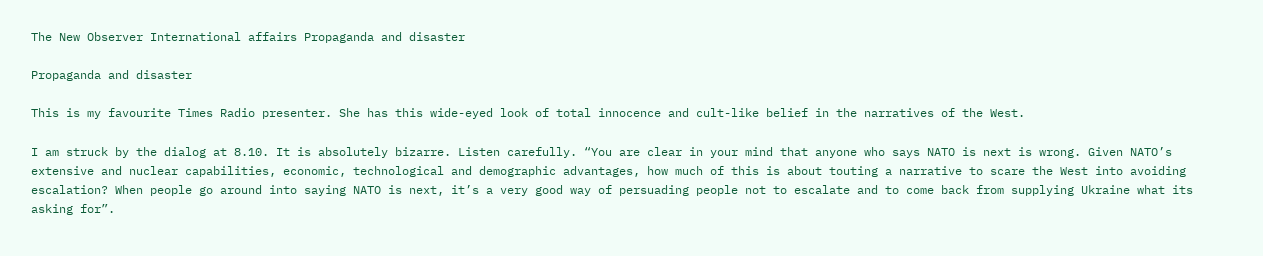The New Observer International affairs Propaganda and disaster

Propaganda and disaster

This is my favourite Times Radio presenter. She has this wide-eyed look of total innocence and cult-like belief in the narratives of the West.

I am struck by the dialog at 8.10. It is absolutely bizarre. Listen carefully. “You are clear in your mind that anyone who says NATO is next is wrong. Given NATO’s extensive and nuclear capabilities, economic, technological and demographic advantages, how much of this is about touting a narrative to scare the West into avoiding escalation? When people go around into saying NATO is next, it’s a very good way of persuading people not to escalate and to come back from supplying Ukraine what its asking for”.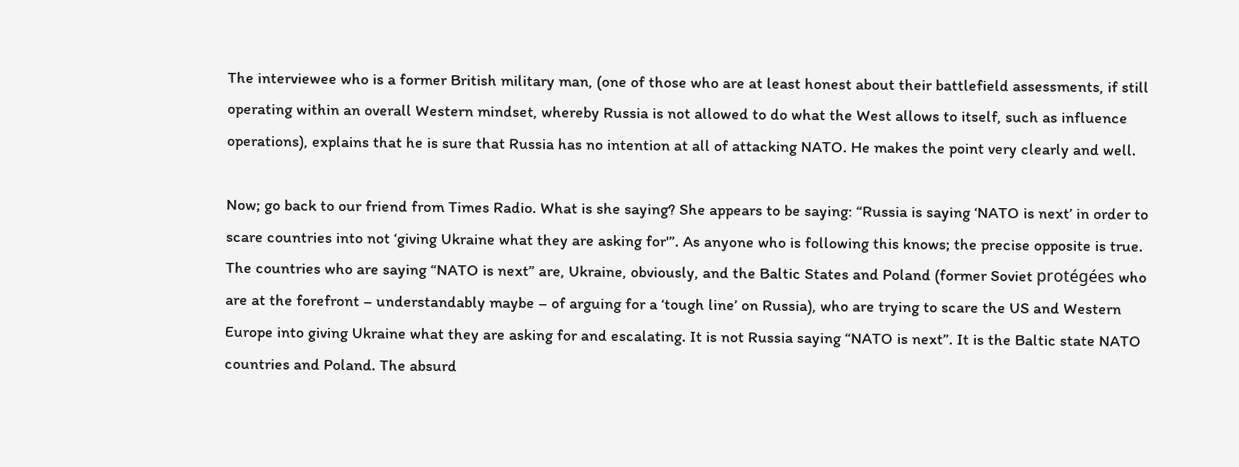The interviewee who is a former British military man, (one of those who are at least honest about their battlefield assessments, if still operating within an overall Western mindset, whereby Russia is not allowed to do what the West allows to itself, such as influence operations), explains that he is sure that Russia has no intention at all of attacking NATO. He makes the point very clearly and well.

Now; go back to our friend from Times Radio. What is she saying? She appears to be saying: “Russia is saying ‘NATO is next’ in order to scare countries into not ‘giving Ukraine what they are asking for'”. As anyone who is following this knows; the precise opposite is true. The countries who are saying “NATO is next” are, Ukraine, obviously, and the Baltic States and Poland (former Soviet protégées who are at the forefront – understandably maybe – of arguing for a ‘tough line’ on Russia), who are trying to scare the US and Western Europe into giving Ukraine what they are asking for and escalating. It is not Russia saying “NATO is next”. It is the Baltic state NATO countries and Poland. The absurd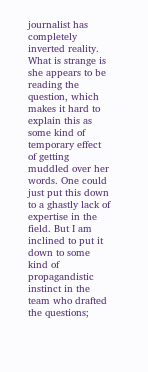journalist has completely inverted reality. What is strange is she appears to be reading the question, which makes it hard to explain this as some kind of temporary effect of getting muddled over her words. One could just put this down to a ghastly lack of expertise in the field. But I am inclined to put it down to some kind of propagandistic instinct in the team who drafted the questions;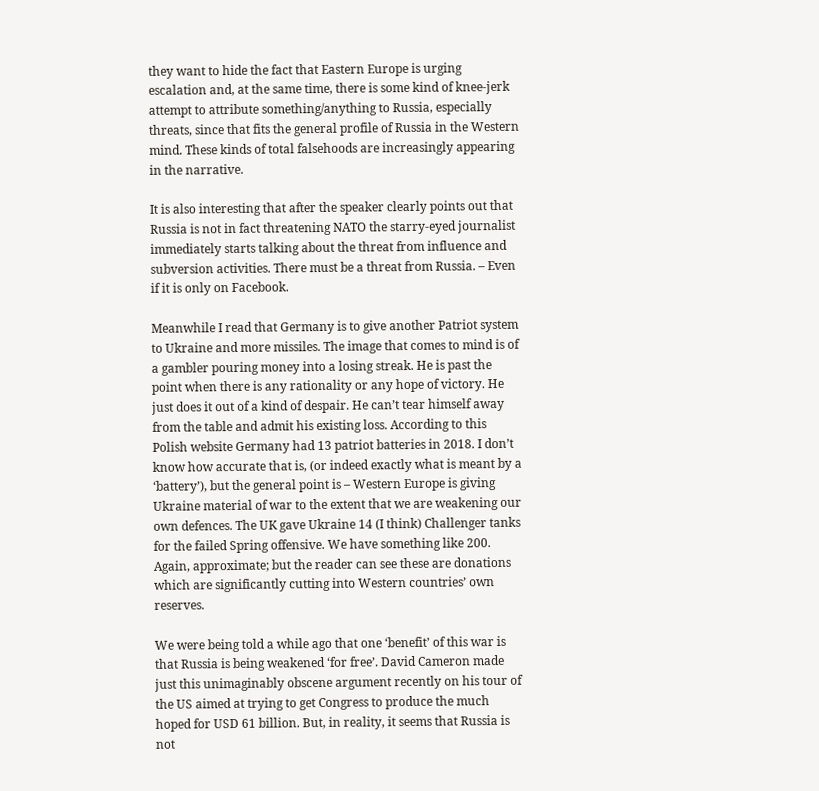they want to hide the fact that Eastern Europe is urging escalation and, at the same time, there is some kind of knee-jerk attempt to attribute something/anything to Russia, especially threats, since that fits the general profile of Russia in the Western mind. These kinds of total falsehoods are increasingly appearing in the narrative.

It is also interesting that after the speaker clearly points out that Russia is not in fact threatening NATO the starry-eyed journalist immediately starts talking about the threat from influence and subversion activities. There must be a threat from Russia. – Even if it is only on Facebook.

Meanwhile I read that Germany is to give another Patriot system to Ukraine and more missiles. The image that comes to mind is of a gambler pouring money into a losing streak. He is past the point when there is any rationality or any hope of victory. He just does it out of a kind of despair. He can’t tear himself away from the table and admit his existing loss. According to this Polish website Germany had 13 patriot batteries in 2018. I don’t know how accurate that is, (or indeed exactly what is meant by a ‘battery’), but the general point is – Western Europe is giving Ukraine material of war to the extent that we are weakening our own defences. The UK gave Ukraine 14 (I think) Challenger tanks for the failed Spring offensive. We have something like 200. Again, approximate; but the reader can see these are donations which are significantly cutting into Western countries’ own reserves.

We were being told a while ago that one ‘benefit’ of this war is that Russia is being weakened ‘for free’. David Cameron made just this unimaginably obscene argument recently on his tour of the US aimed at trying to get Congress to produce the much hoped for USD 61 billion. But, in reality, it seems that Russia is not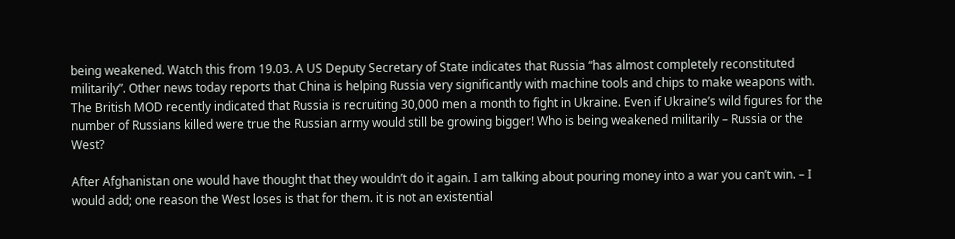being weakened. Watch this from 19.03. A US Deputy Secretary of State indicates that Russia “has almost completely reconstituted militarily”. Other news today reports that China is helping Russia very significantly with machine tools and chips to make weapons with. The British MOD recently indicated that Russia is recruiting 30,000 men a month to fight in Ukraine. Even if Ukraine’s wild figures for the number of Russians killed were true the Russian army would still be growing bigger! Who is being weakened militarily – Russia or the West?

After Afghanistan one would have thought that they wouldn’t do it again. I am talking about pouring money into a war you can’t win. – I would add; one reason the West loses is that for them. it is not an existential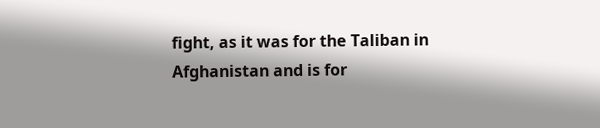fight, as it was for the Taliban in Afghanistan and is for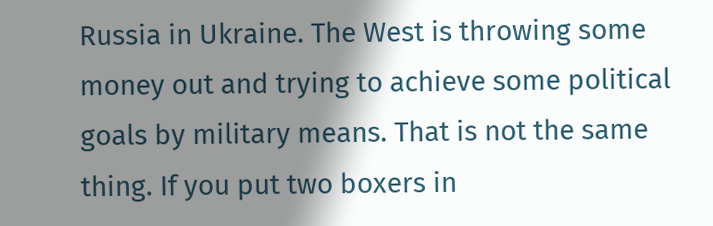Russia in Ukraine. The West is throwing some money out and trying to achieve some political goals by military means. That is not the same thing. If you put two boxers in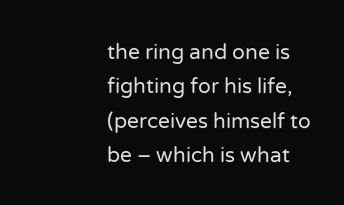the ring and one is fighting for his life, (perceives himself to be – which is what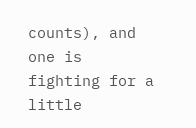counts), and one is fighting for a little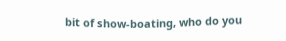bit of show-boating, who do you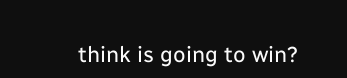think is going to win?